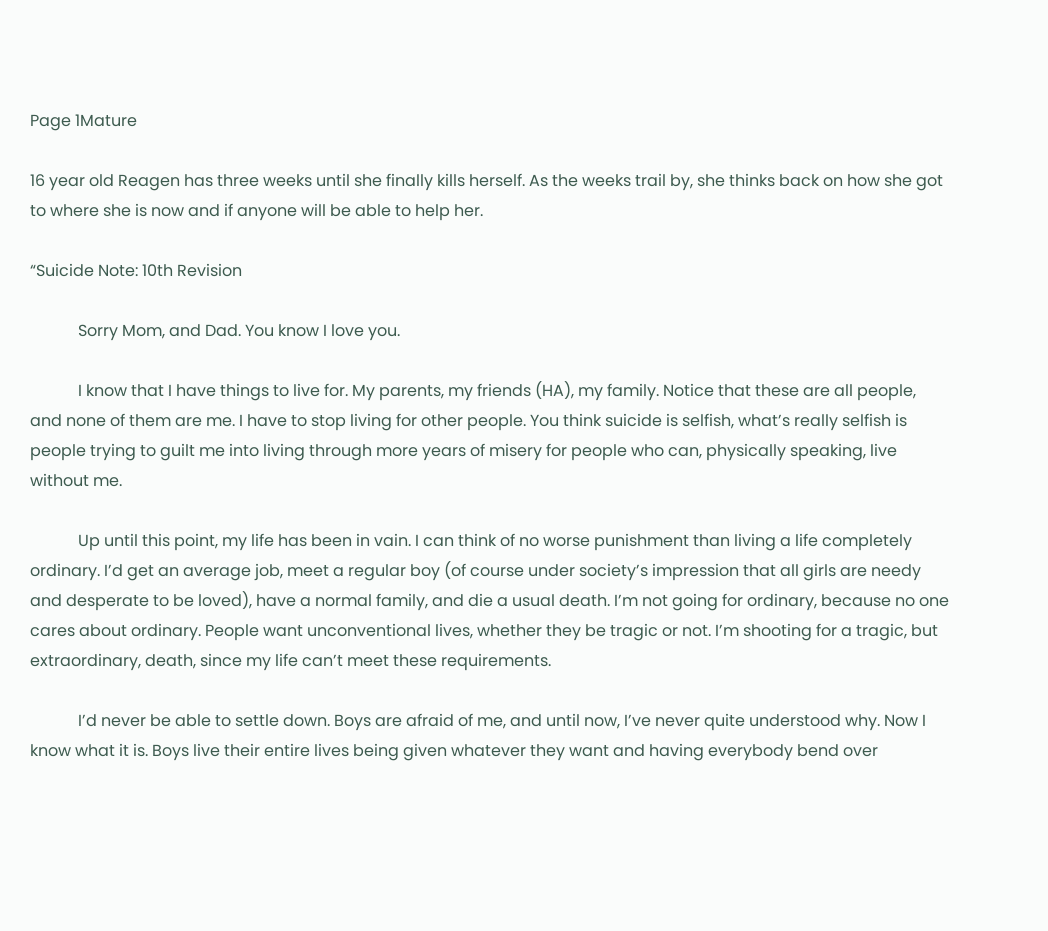Page 1Mature

16 year old Reagen has three weeks until she finally kills herself. As the weeks trail by, she thinks back on how she got to where she is now and if anyone will be able to help her.

“Suicide Note: 10th Revision

            Sorry Mom, and Dad. You know I love you.

            I know that I have things to live for. My parents, my friends (HA), my family. Notice that these are all people, and none of them are me. I have to stop living for other people. You think suicide is selfish, what’s really selfish is people trying to guilt me into living through more years of misery for people who can, physically speaking, live without me.

            Up until this point, my life has been in vain. I can think of no worse punishment than living a life completely ordinary. I’d get an average job, meet a regular boy (of course under society’s impression that all girls are needy and desperate to be loved), have a normal family, and die a usual death. I’m not going for ordinary, because no one cares about ordinary. People want unconventional lives, whether they be tragic or not. I’m shooting for a tragic, but extraordinary, death, since my life can’t meet these requirements.

            I’d never be able to settle down. Boys are afraid of me, and until now, I’ve never quite understood why. Now I know what it is. Boys live their entire lives being given whatever they want and having everybody bend over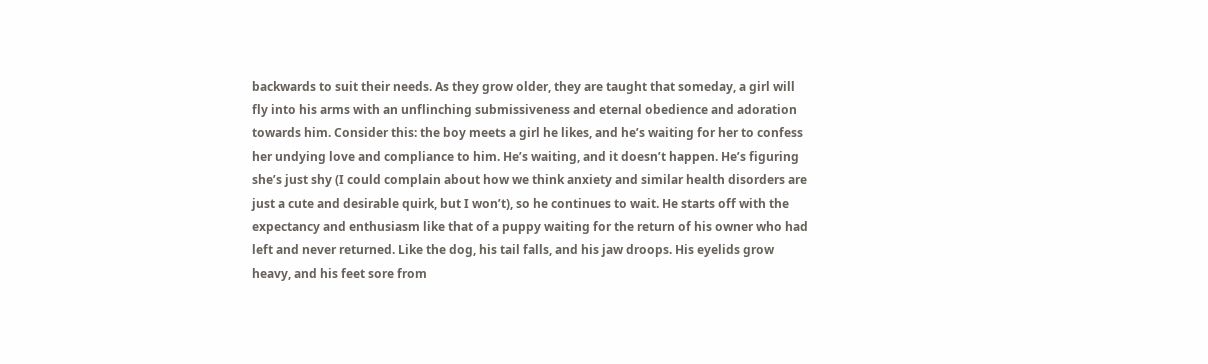backwards to suit their needs. As they grow older, they are taught that someday, a girl will fly into his arms with an unflinching submissiveness and eternal obedience and adoration towards him. Consider this: the boy meets a girl he likes, and he’s waiting for her to confess her undying love and compliance to him. He’s waiting, and it doesn’t happen. He’s figuring she’s just shy (I could complain about how we think anxiety and similar health disorders are just a cute and desirable quirk, but I won’t), so he continues to wait. He starts off with the expectancy and enthusiasm like that of a puppy waiting for the return of his owner who had left and never returned. Like the dog, his tail falls, and his jaw droops. His eyelids grow heavy, and his feet sore from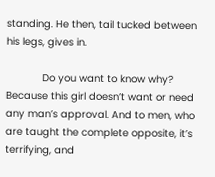standing. He then, tail tucked between his legs, gives in.

            Do you want to know why? Because this girl doesn’t want or need any man’s approval. And to men, who are taught the complete opposite, it’s terrifying, and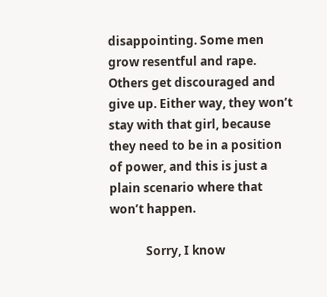disappointing. Some men grow resentful and rape. Others get discouraged and give up. Either way, they won’t stay with that girl, because they need to be in a position of power, and this is just a plain scenario where that won’t happen.

            Sorry, I know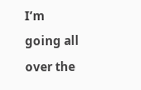I’m going all over the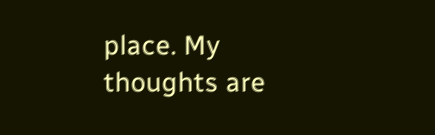place. My thoughts are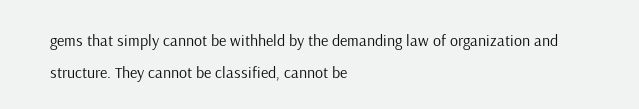gems that simply cannot be withheld by the demanding law of organization and structure. They cannot be classified, cannot be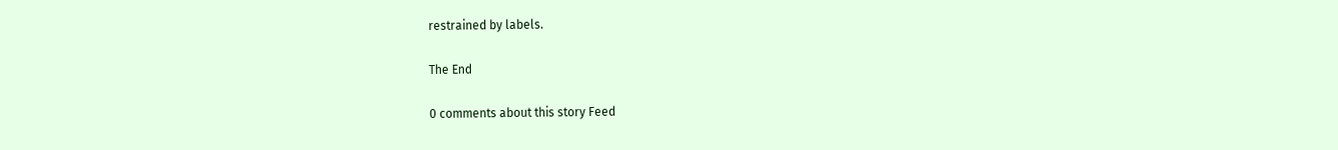restrained by labels.

The End

0 comments about this story Feed